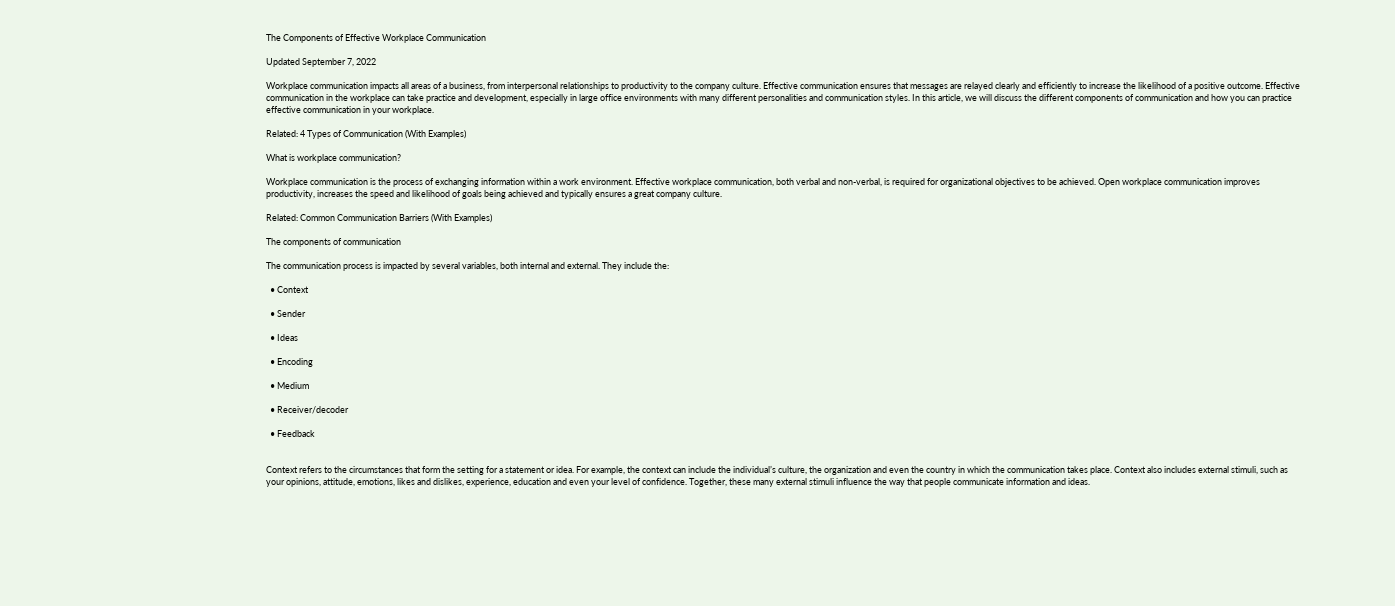The Components of Effective Workplace Communication

Updated September 7, 2022

Workplace communication impacts all areas of a business, from interpersonal relationships to productivity to the company culture. Effective communication ensures that messages are relayed clearly and efficiently to increase the likelihood of a positive outcome. Effective communication in the workplace can take practice and development, especially in large office environments with many different personalities and communication styles. In this article, we will discuss the different components of communication and how you can practice effective communication in your workplace.

Related: 4 Types of Communication (With Examples)

What is workplace communication?

Workplace communication is the process of exchanging information within a work environment. Effective workplace communication, both verbal and non-verbal, is required for organizational objectives to be achieved. Open workplace communication improves productivity, increases the speed and likelihood of goals being achieved and typically ensures a great company culture.

Related: Common Communication Barriers (With Examples)

The components of communication

The communication process is impacted by several variables, both internal and external. They include the:

  • Context

  • Sender

  • Ideas

  • Encoding

  • Medium

  • Receiver/decoder

  • Feedback


Context refers to the circumstances that form the setting for a statement or idea. For example, the context can include the individual’s culture, the organization and even the country in which the communication takes place. Context also includes external stimuli, such as your opinions, attitude, emotions, likes and dislikes, experience, education and even your level of confidence. Together, these many external stimuli influence the way that people communicate information and ideas.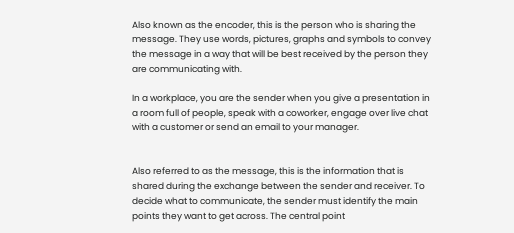Also known as the encoder, this is the person who is sharing the message. They use words, pictures, graphs and symbols to convey the message in a way that will be best received by the person they are communicating with.

In a workplace, you are the sender when you give a presentation in a room full of people, speak with a coworker, engage over live chat with a customer or send an email to your manager.


Also referred to as the message, this is the information that is shared during the exchange between the sender and receiver. To decide what to communicate, the sender must identify the main points they want to get across. The central point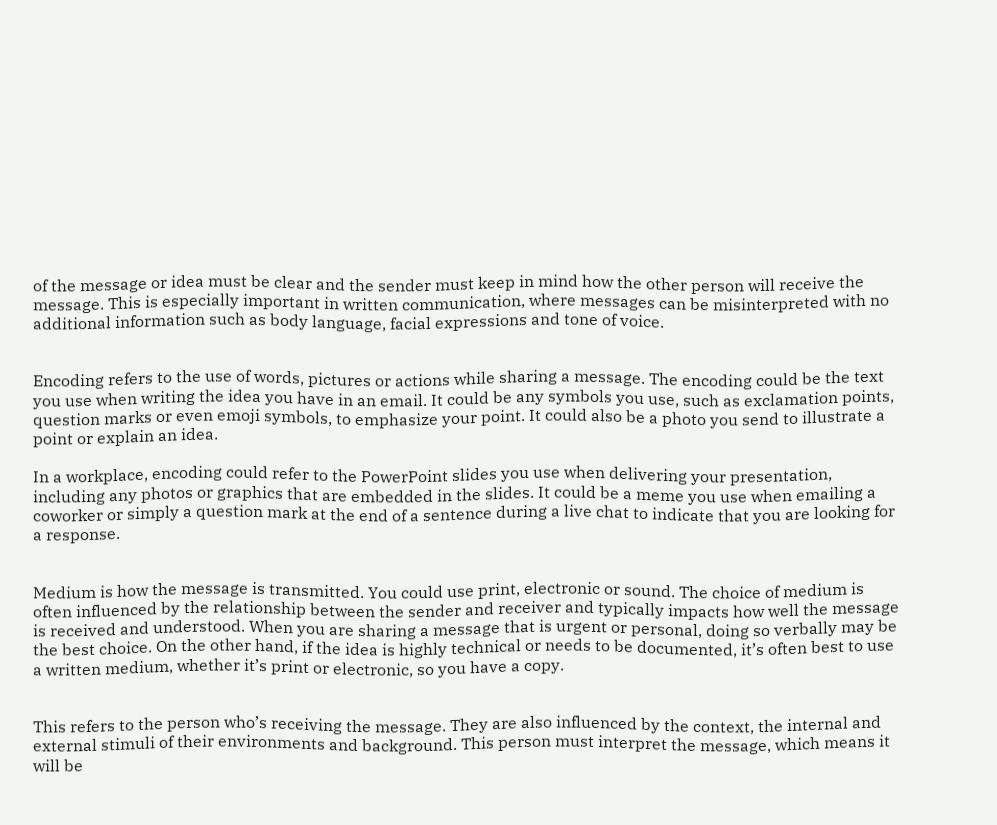of the message or idea must be clear and the sender must keep in mind how the other person will receive the message. This is especially important in written communication, where messages can be misinterpreted with no additional information such as body language, facial expressions and tone of voice.


Encoding refers to the use of words, pictures or actions while sharing a message. The encoding could be the text you use when writing the idea you have in an email. It could be any symbols you use, such as exclamation points, question marks or even emoji symbols, to emphasize your point. It could also be a photo you send to illustrate a point or explain an idea.

In a workplace, encoding could refer to the PowerPoint slides you use when delivering your presentation, including any photos or graphics that are embedded in the slides. It could be a meme you use when emailing a coworker or simply a question mark at the end of a sentence during a live chat to indicate that you are looking for a response.


Medium is how the message is transmitted. You could use print, electronic or sound. The choice of medium is often influenced by the relationship between the sender and receiver and typically impacts how well the message is received and understood. When you are sharing a message that is urgent or personal, doing so verbally may be the best choice. On the other hand, if the idea is highly technical or needs to be documented, it’s often best to use a written medium, whether it’s print or electronic, so you have a copy.


This refers to the person who’s receiving the message. They are also influenced by the context, the internal and external stimuli of their environments and background. This person must interpret the message, which means it will be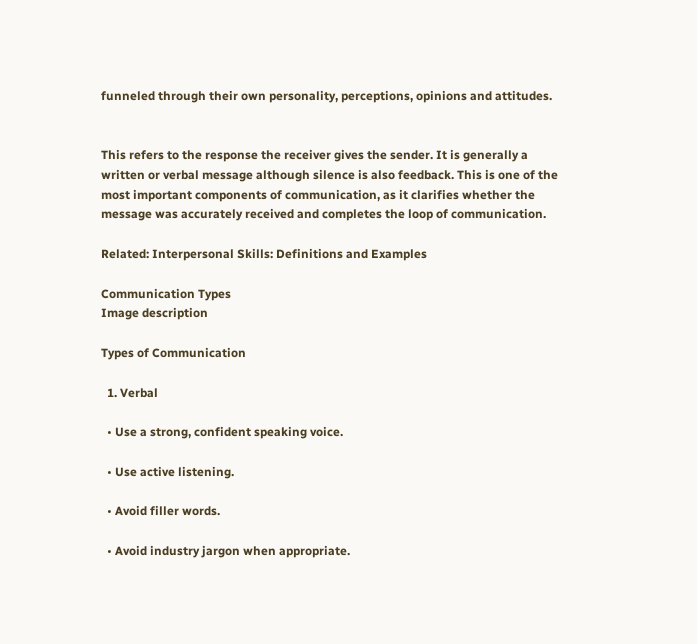funneled through their own personality, perceptions, opinions and attitudes.


This refers to the response the receiver gives the sender. It is generally a written or verbal message although silence is also feedback. This is one of the most important components of communication, as it clarifies whether the message was accurately received and completes the loop of communication.

Related: Interpersonal Skills: Definitions and Examples

Communication Types
Image description

Types of Communication

  1. Verbal

  • Use a strong, confident speaking voice.

  • Use active listening.

  • Avoid filler words.

  • Avoid industry jargon when appropriate.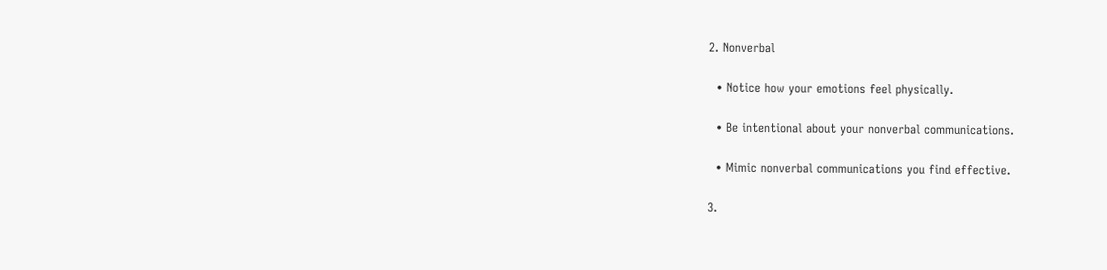2. Nonverbal

  • Notice how your emotions feel physically.

  • Be intentional about your nonverbal communications.

  • Mimic nonverbal communications you find effective.

3.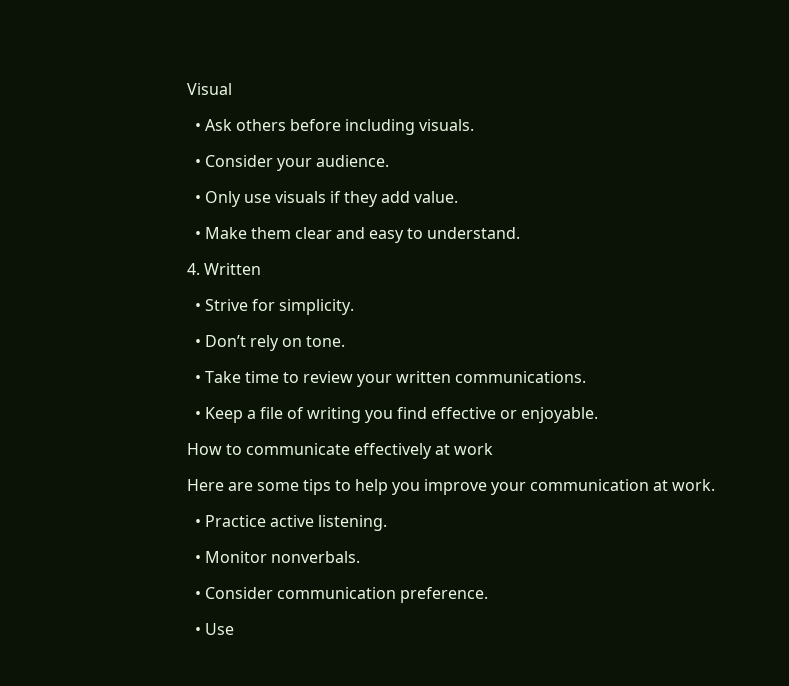Visual

  • Ask others before including visuals.

  • Consider your audience.

  • Only use visuals if they add value.

  • Make them clear and easy to understand.

4. Written

  • Strive for simplicity.

  • Don’t rely on tone.

  • Take time to review your written communications.

  • Keep a file of writing you find effective or enjoyable.

How to communicate effectively at work

Here are some tips to help you improve your communication at work.

  • Practice active listening.

  • Monitor nonverbals.

  • Consider communication preference.

  • Use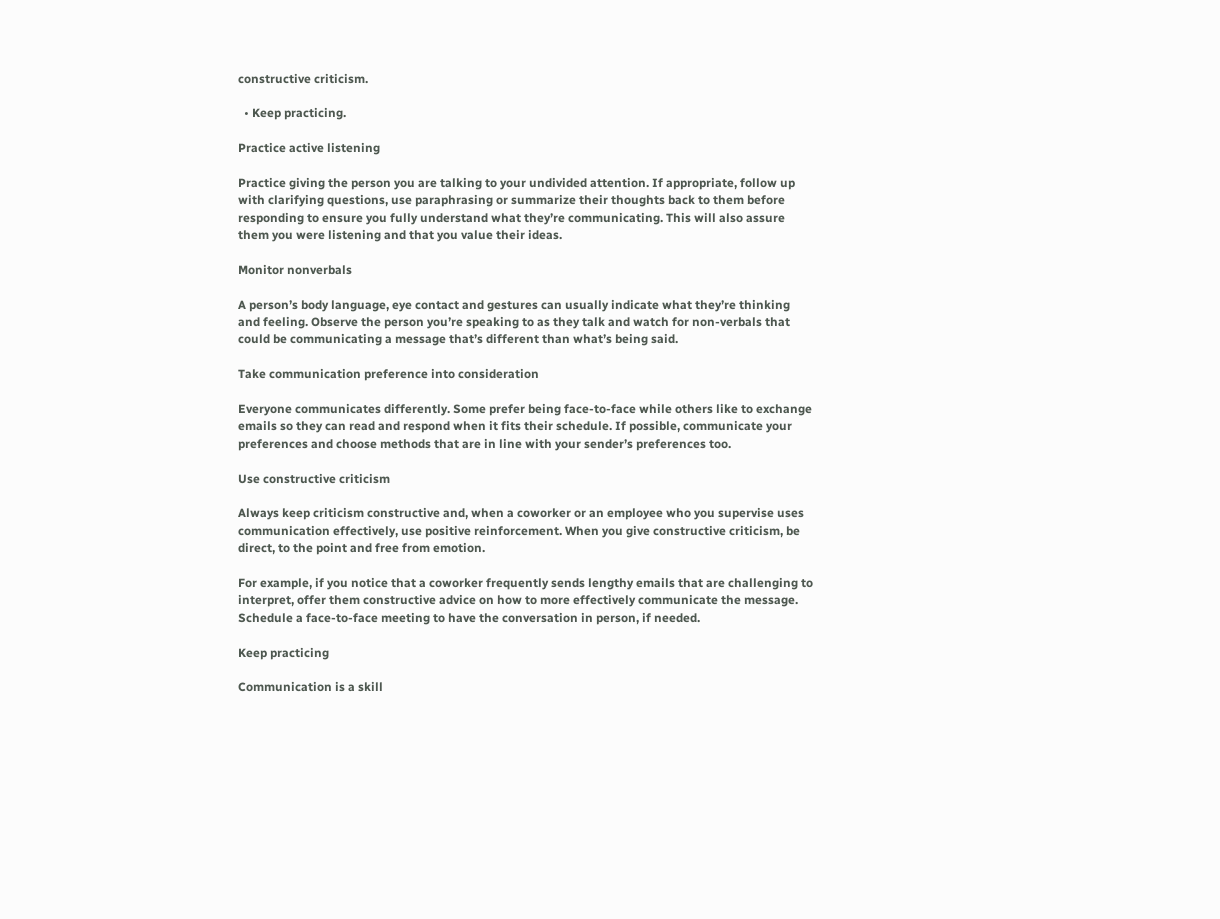constructive criticism.

  • Keep practicing.

Practice active listening

Practice giving the person you are talking to your undivided attention. If appropriate, follow up with clarifying questions, use paraphrasing or summarize their thoughts back to them before responding to ensure you fully understand what they’re communicating. This will also assure them you were listening and that you value their ideas.

Monitor nonverbals

A person’s body language, eye contact and gestures can usually indicate what they’re thinking and feeling. Observe the person you’re speaking to as they talk and watch for non-verbals that could be communicating a message that’s different than what’s being said.

Take communication preference into consideration

Everyone communicates differently. Some prefer being face-to-face while others like to exchange emails so they can read and respond when it fits their schedule. If possible, communicate your preferences and choose methods that are in line with your sender’s preferences too.

Use constructive criticism

Always keep criticism constructive and, when a coworker or an employee who you supervise uses communication effectively, use positive reinforcement. When you give constructive criticism, be direct, to the point and free from emotion.

For example, if you notice that a coworker frequently sends lengthy emails that are challenging to interpret, offer them constructive advice on how to more effectively communicate the message. Schedule a face-to-face meeting to have the conversation in person, if needed.

Keep practicing

Communication is a skill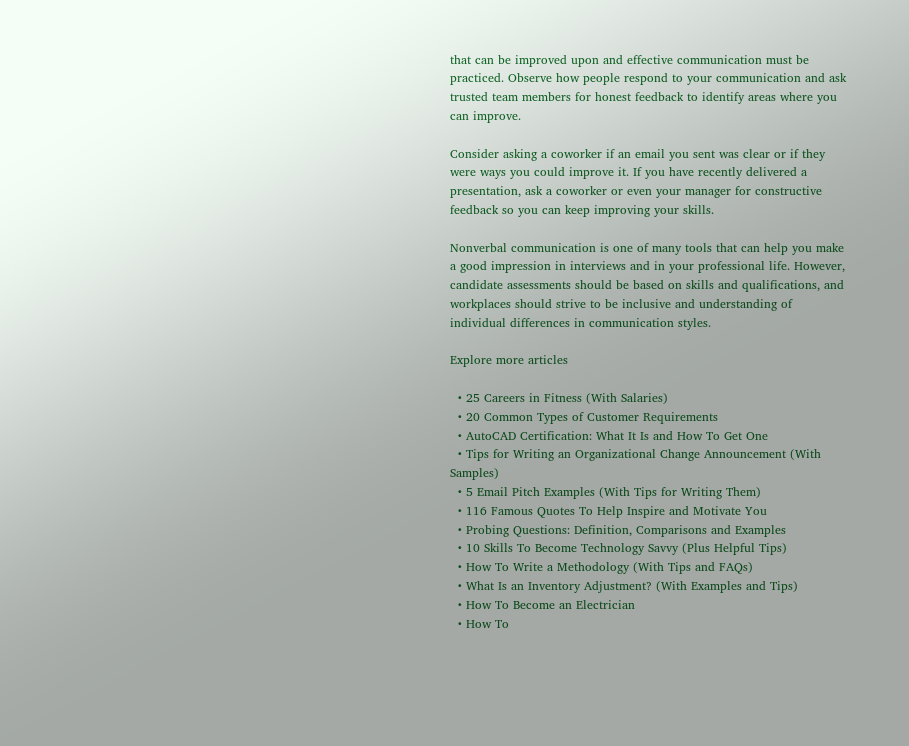that can be improved upon and effective communication must be practiced. Observe how people respond to your communication and ask trusted team members for honest feedback to identify areas where you can improve.

Consider asking a coworker if an email you sent was clear or if they were ways you could improve it. If you have recently delivered a presentation, ask a coworker or even your manager for constructive feedback so you can keep improving your skills.

Nonverbal communication is one of many tools that can help you make a good impression in interviews and in your professional life. However, candidate assessments should be based on skills and qualifications, and workplaces should strive to be inclusive and understanding of individual differences in communication styles.

Explore more articles

  • 25 Careers in Fitness (With Salaries)
  • 20 Common Types of Customer Requirements
  • AutoCAD Certification: What It Is and How To Get One
  • Tips for Writing an Organizational Change Announcement (With Samples)
  • 5 Email Pitch Examples (With Tips for Writing Them)
  • 116 Famous Quotes To Help Inspire and Motivate You
  • Probing Questions: Definition, Comparisons and Examples
  • 10 Skills To Become Technology Savvy (Plus Helpful Tips)
  • How To Write a Methodology (With Tips and FAQs)
  • What Is an Inventory Adjustment? (With Examples and Tips)
  • How To Become an Electrician
  • How To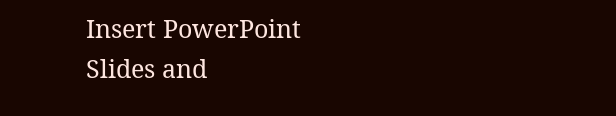Insert PowerPoint Slides and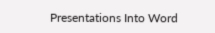Presentations Into Word